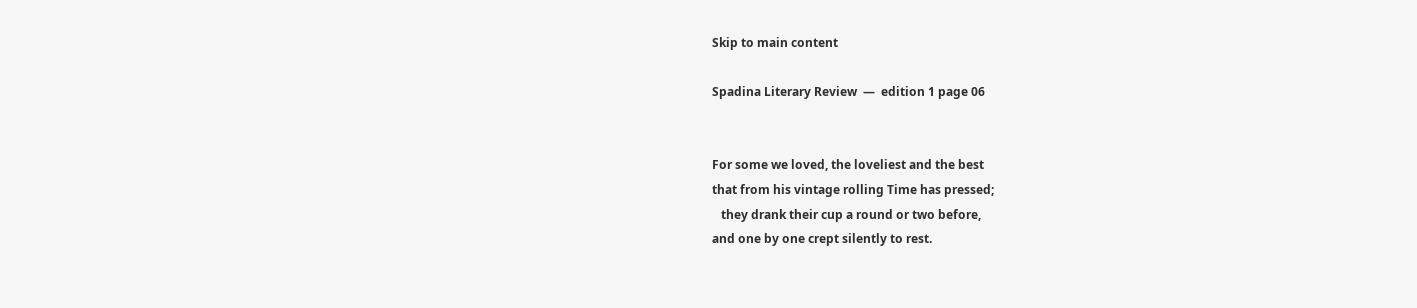Skip to main content

Spadina Literary Review  —  edition 1 page 06


For some we loved, the loveliest and the best
that from his vintage rolling Time has pressed;
   they drank their cup a round or two before,
and one by one crept silently to rest.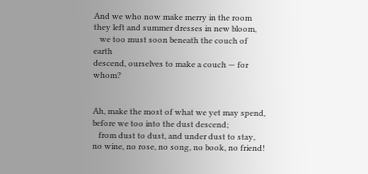And we who now make merry in the room
they left and summer dresses in new bloom,
   we too must soon beneath the couch of earth
descend, ourselves to make a couch — for whom?


Ah, make the most of what we yet may spend,
before we too into the dust descend;
   from dust to dust, and under dust to stay,
no wine, no rose, no song, no book, no friend!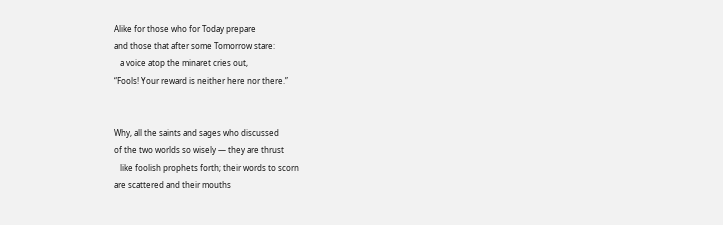Alike for those who for Today prepare
and those that after some Tomorrow stare:
   a voice atop the minaret cries out,
“Fools! Your reward is neither here nor there.”


Why, all the saints and sages who discussed
of the two worlds so wisely — they are thrust
   like foolish prophets forth; their words to scorn
are scattered and their mouths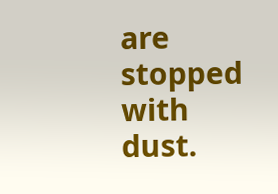are stopped with dust.